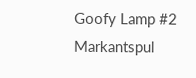Goofy Lamp #2 Markantspul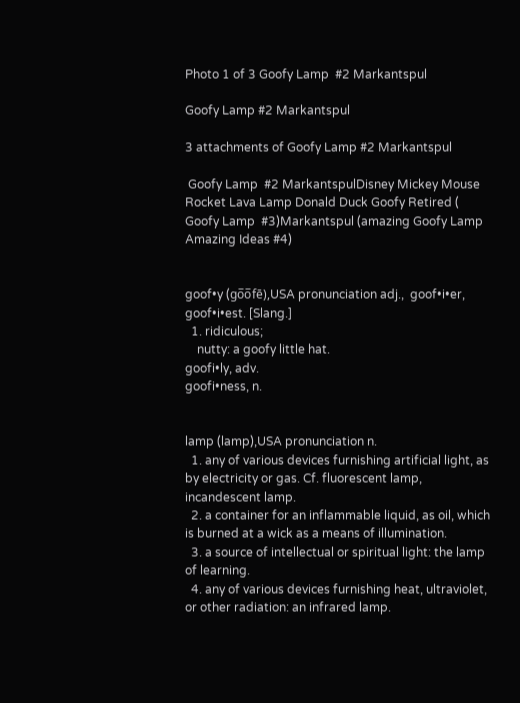Photo 1 of 3 Goofy Lamp  #2 Markantspul

Goofy Lamp #2 Markantspul

3 attachments of Goofy Lamp #2 Markantspul

 Goofy Lamp  #2 MarkantspulDisney Mickey Mouse Rocket Lava Lamp Donald Duck Goofy Retired ( Goofy Lamp  #3)Markantspul (amazing Goofy Lamp Amazing Ideas #4)


goof•y (go̅o̅fē),USA pronunciation adj.,  goof•i•er, goof•i•est. [Slang.]
  1. ridiculous;
    nutty: a goofy little hat.
goofi•ly, adv.
goofi•ness, n.


lamp (lamp),USA pronunciation n.
  1. any of various devices furnishing artificial light, as by electricity or gas. Cf. fluorescent lamp, incandescent lamp.
  2. a container for an inflammable liquid, as oil, which is burned at a wick as a means of illumination.
  3. a source of intellectual or spiritual light: the lamp of learning.
  4. any of various devices furnishing heat, ultraviolet, or other radiation: an infrared lamp.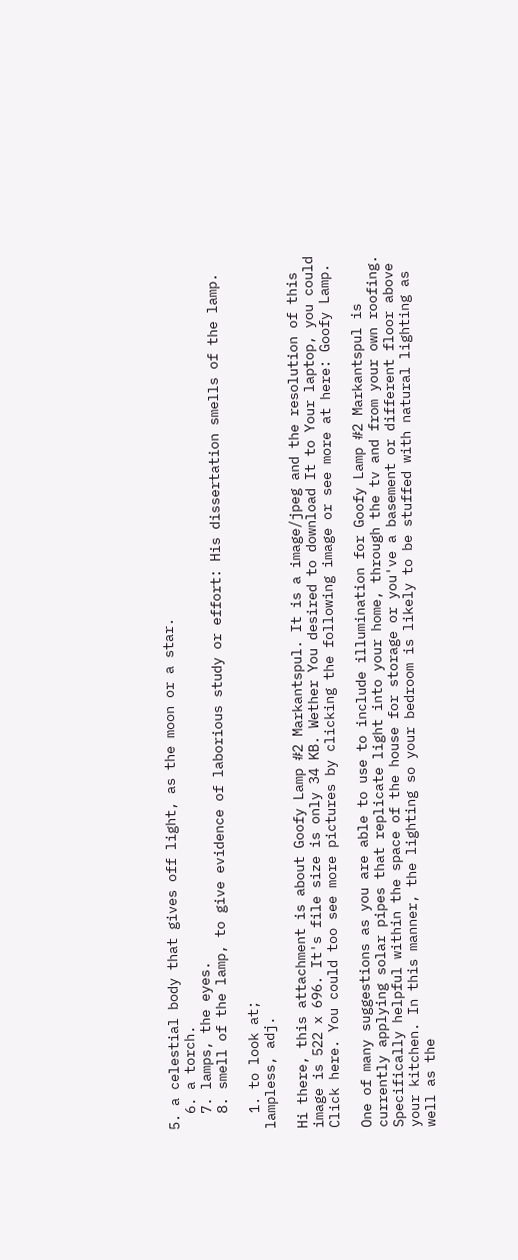5. a celestial body that gives off light, as the moon or a star.
  6. a torch.
  7. lamps, the eyes.
  8. smell of the lamp, to give evidence of laborious study or effort: His dissertation smells of the lamp.

  1. to look at;
lampless, adj.

Hi there, this attachment is about Goofy Lamp #2 Markantspul. It is a image/jpeg and the resolution of this image is 522 x 696. It's file size is only 34 KB. Wether You desired to download It to Your laptop, you could Click here. You could too see more pictures by clicking the following image or see more at here: Goofy Lamp.

One of many suggestions as you are able to use to include illumination for Goofy Lamp #2 Markantspul is currently applying solar pipes that replicate light into your home, through the tv and from your own roofing. Specifically helpful within the space of the house for storage or you've a basement or different floor above your kitchen. In this manner, the lighting so your bedroom is likely to be stuffed with natural lighting as well as the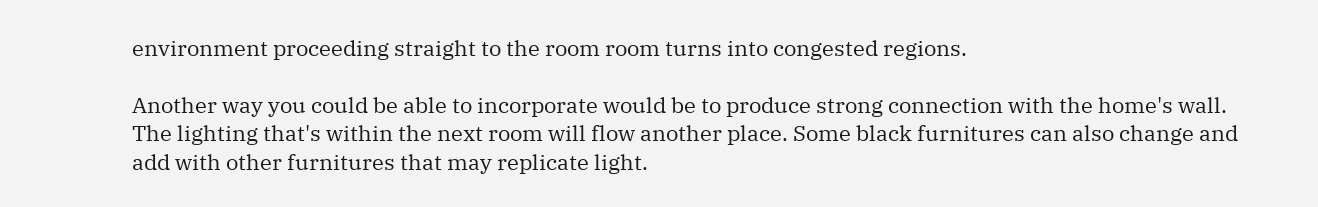environment proceeding straight to the room room turns into congested regions.

Another way you could be able to incorporate would be to produce strong connection with the home's wall. The lighting that's within the next room will flow another place. Some black furnitures can also change and add with other furnitures that may replicate light.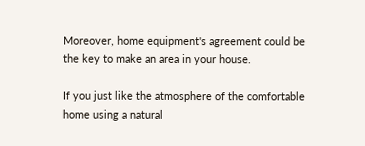Moreover, home equipment's agreement could be the key to make an area in your house.

If you just like the atmosphere of the comfortable home using a natural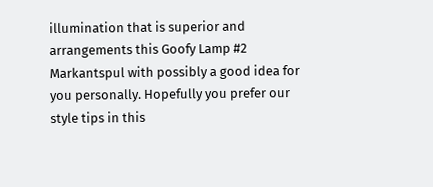illumination that is superior and arrangements this Goofy Lamp #2 Markantspul with possibly a good idea for you personally. Hopefully you prefer our style tips in this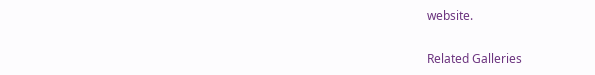website.

Related Galleries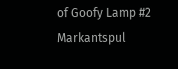of Goofy Lamp #2 Markantspul